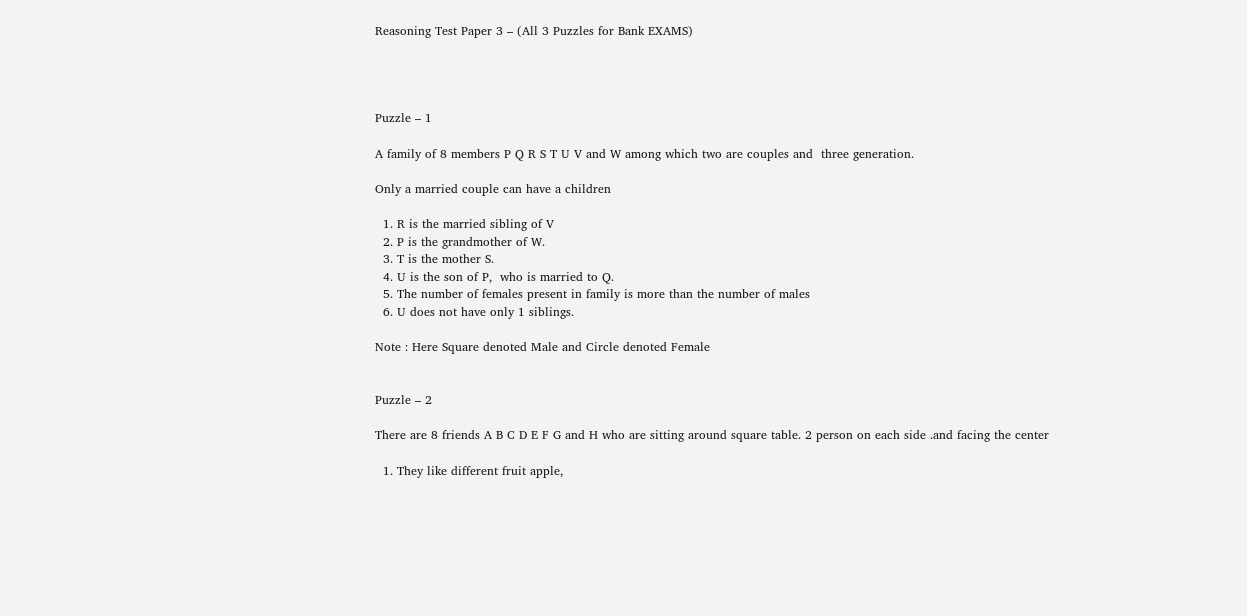Reasoning Test Paper 3 – (All 3 Puzzles for Bank EXAMS)




Puzzle – 1

A family of 8 members P Q R S T U V and W among which two are couples and  three generation.

Only a married couple can have a children

  1. R is the married sibling of V
  2. P is the grandmother of W.
  3. T is the mother S.
  4. U is the son of P,  who is married to Q.
  5. The number of females present in family is more than the number of males
  6. U does not have only 1 siblings.

Note : Here Square denoted Male and Circle denoted Female


Puzzle – 2

There are 8 friends A B C D E F G and H who are sitting around square table. 2 person on each side .and facing the center

  1. They like different fruit apple,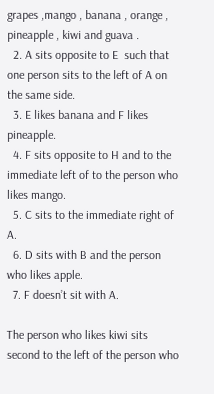grapes ,mango , banana , orange , pineapple , kiwi and guava .
  2. A sits opposite to E  such that one person sits to the left of A on the same side.
  3. E likes banana and F likes pineapple.
  4. F sits opposite to H and to the immediate left of to the person who likes mango.
  5. C sits to the immediate right of A.
  6. D sits with B and the person who likes apple.
  7. F doesn’t sit with A.

The person who likes kiwi sits second to the left of the person who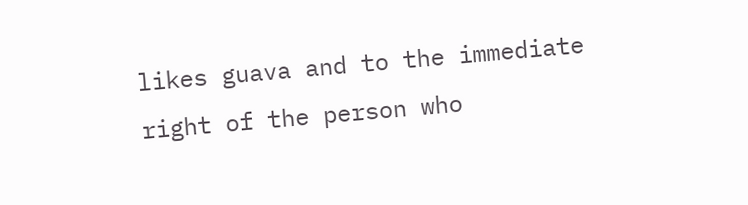likes guava and to the immediate right of the person who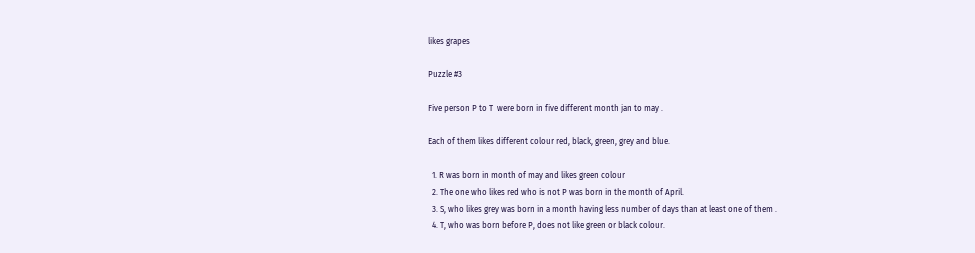likes grapes

Puzzle #3

Five person P to T  were born in five different month jan to may .

Each of them likes different colour red, black, green, grey and blue.

  1. R was born in month of may and likes green colour
  2. The one who likes red who is not P was born in the month of April.
  3. S, who likes grey was born in a month having less number of days than at least one of them .
  4. T, who was born before P, does not like green or black colour.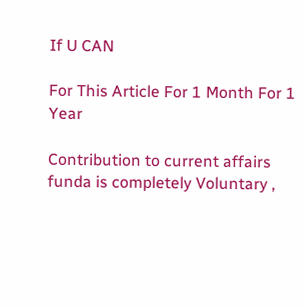If U CAN

For This Article For 1 Month For 1 Year

Contribution to current affairs funda is completely Voluntary ,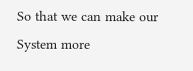So that we can make our System more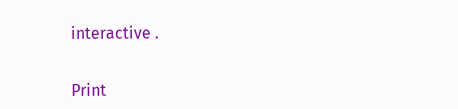interactive .


Print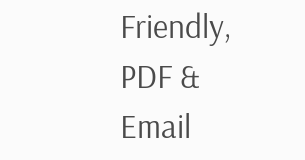Friendly, PDF & Email